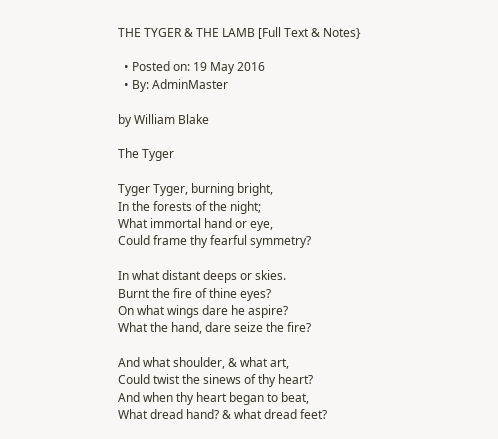THE TYGER & THE LAMB [Full Text & Notes}

  • Posted on: 19 May 2016
  • By: AdminMaster

by William Blake

The Tyger

Tyger Tyger, burning bright,
In the forests of the night;
What immortal hand or eye,
Could frame thy fearful symmetry?

In what distant deeps or skies.
Burnt the fire of thine eyes?
On what wings dare he aspire?
What the hand, dare seize the fire?

And what shoulder, & what art,
Could twist the sinews of thy heart?
And when thy heart began to beat,
What dread hand? & what dread feet?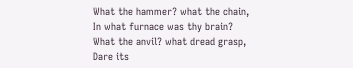What the hammer? what the chain,
In what furnace was thy brain?
What the anvil? what dread grasp,
Dare its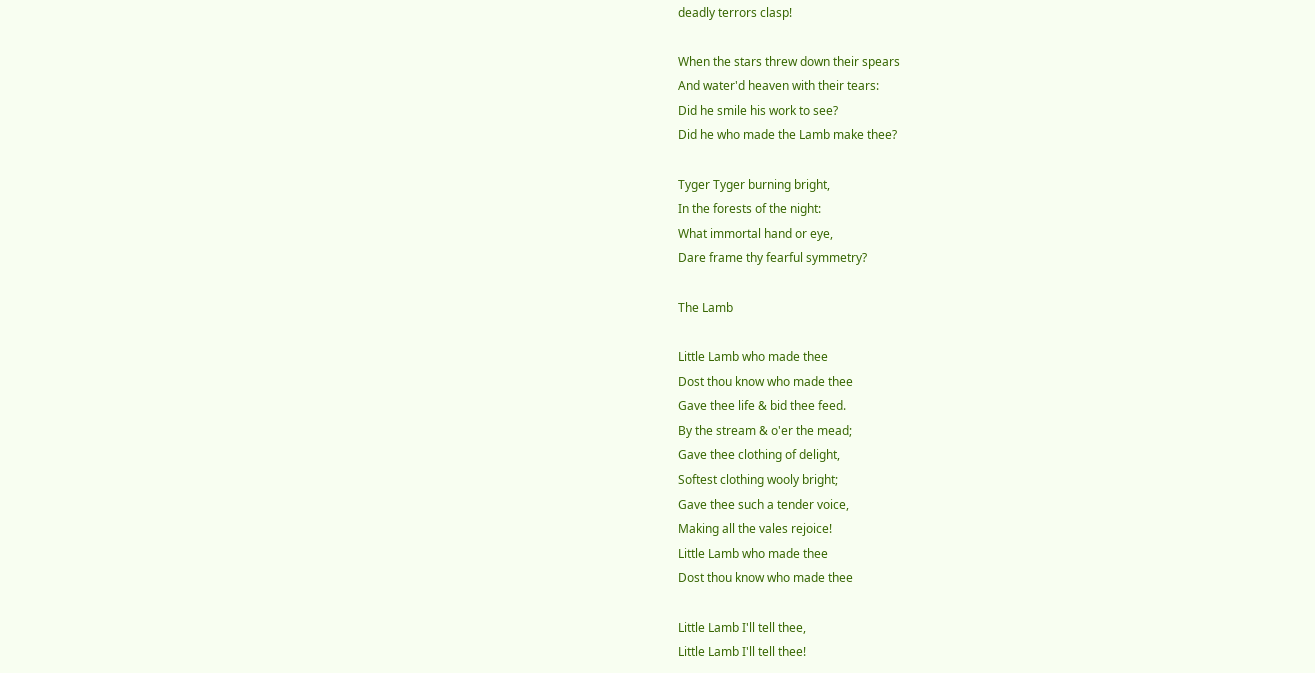deadly terrors clasp!

When the stars threw down their spears
And water'd heaven with their tears:
Did he smile his work to see?
Did he who made the Lamb make thee?

Tyger Tyger burning bright,
In the forests of the night:
What immortal hand or eye,
Dare frame thy fearful symmetry?

The Lamb

Little Lamb who made thee
Dost thou know who made thee
Gave thee life & bid thee feed.
By the stream & o'er the mead;
Gave thee clothing of delight,
Softest clothing wooly bright;
Gave thee such a tender voice,
Making all the vales rejoice!
Little Lamb who made thee
Dost thou know who made thee

Little Lamb I'll tell thee,
Little Lamb I'll tell thee!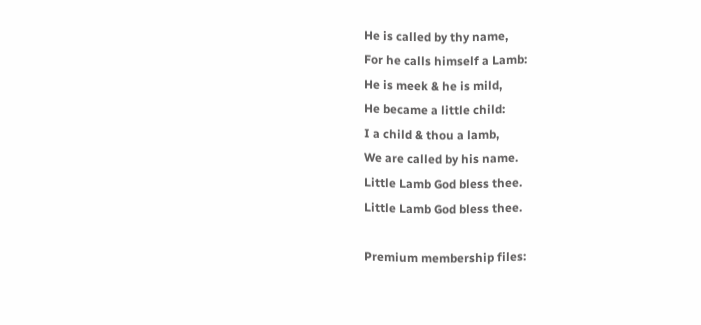He is called by thy name,
For he calls himself a Lamb:
He is meek & he is mild,
He became a little child:
I a child & thou a lamb,
We are called by his name.
Little Lamb God bless thee.
Little Lamb God bless thee.

Premium membership files: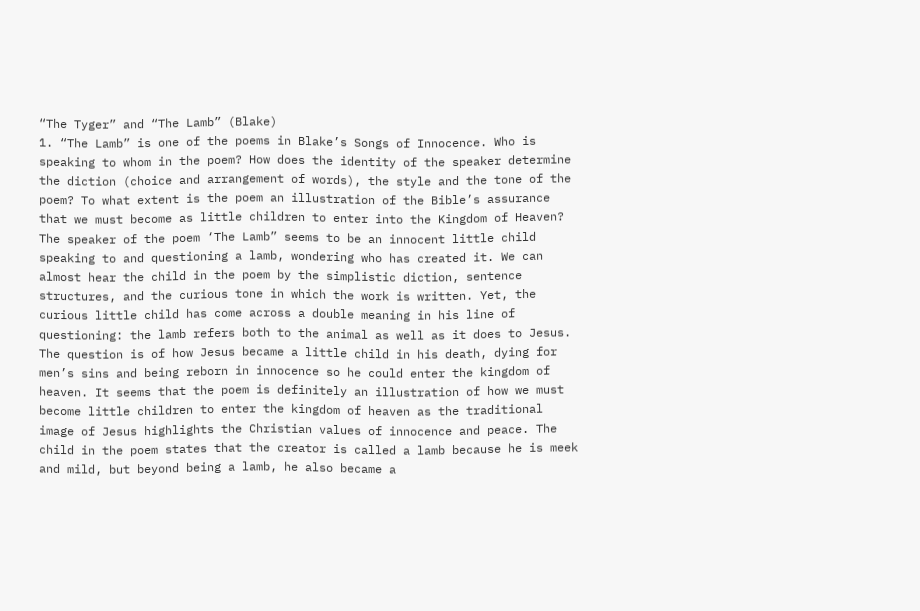“The Tyger” and “The Lamb” (Blake)
1. “The Lamb” is one of the poems in Blake’s Songs of Innocence. Who is speaking to whom in the poem? How does the identity of the speaker determine the diction (choice and arrangement of words), the style and the tone of the poem? To what extent is the poem an illustration of the Bible’s assurance that we must become as little children to enter into the Kingdom of Heaven?
The speaker of the poem ‘The Lamb” seems to be an innocent little child speaking to and questioning a lamb, wondering who has created it. We can almost hear the child in the poem by the simplistic diction, sentence structures, and the curious tone in which the work is written. Yet, the curious little child has come across a double meaning in his line of questioning: the lamb refers both to the animal as well as it does to Jesus. The question is of how Jesus became a little child in his death, dying for men’s sins and being reborn in innocence so he could enter the kingdom of heaven. It seems that the poem is definitely an illustration of how we must become little children to enter the kingdom of heaven as the traditional image of Jesus highlights the Christian values of innocence and peace. The child in the poem states that the creator is called a lamb because he is meek and mild, but beyond being a lamb, he also became a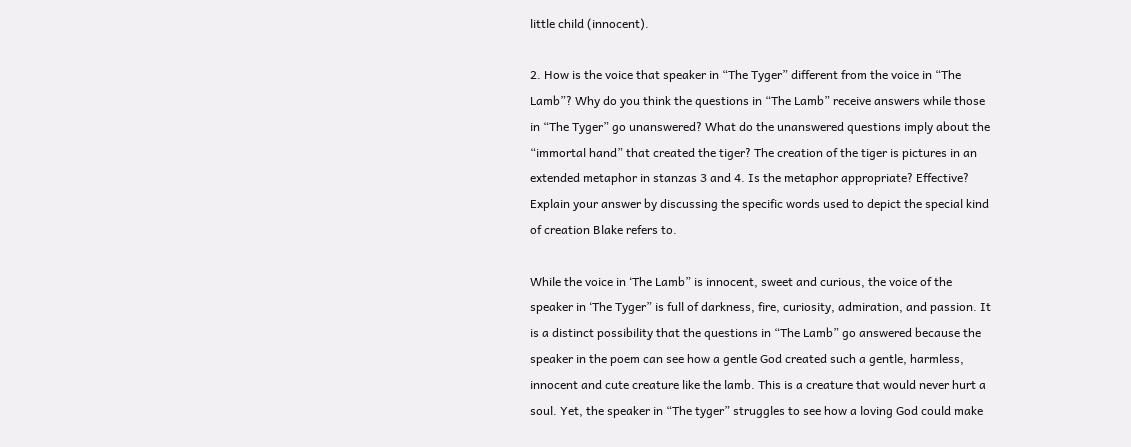little child (innocent).

2. How is the voice that speaker in “The Tyger” different from the voice in “The Lamb”? Why do you think the questions in “The Lamb” receive answers while those in “The Tyger” go unanswered? What do the unanswered questions imply about the “immortal hand” that created the tiger? The creation of the tiger is pictures in an extended metaphor in stanzas 3 and 4. Is the metaphor appropriate? Effective? Explain your answer by discussing the specific words used to depict the special kind of creation Blake refers to.

While the voice in ‘The Lamb” is innocent, sweet and curious, the voice of the speaker in ‘The Tyger” is full of darkness, fire, curiosity, admiration, and passion. It is a distinct possibility that the questions in “The Lamb” go answered because the speaker in the poem can see how a gentle God created such a gentle, harmless, innocent and cute creature like the lamb. This is a creature that would never hurt a soul. Yet, the speaker in “The tyger” struggles to see how a loving God could make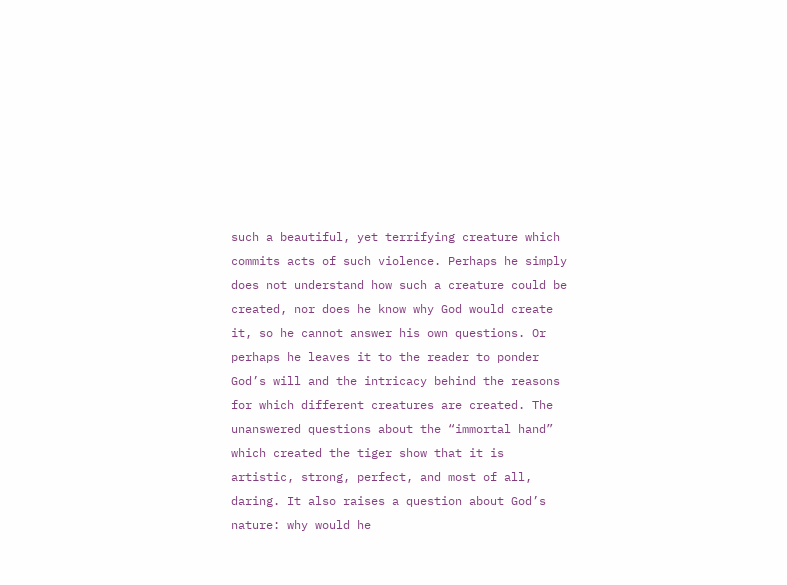such a beautiful, yet terrifying creature which commits acts of such violence. Perhaps he simply does not understand how such a creature could be created, nor does he know why God would create it, so he cannot answer his own questions. Or perhaps he leaves it to the reader to ponder God’s will and the intricacy behind the reasons for which different creatures are created. The unanswered questions about the “immortal hand” which created the tiger show that it is artistic, strong, perfect, and most of all, daring. It also raises a question about God’s nature: why would he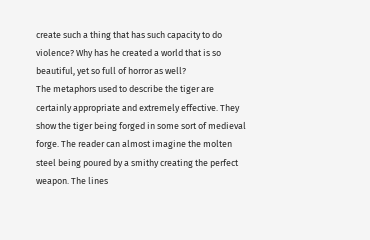create such a thing that has such capacity to do violence? Why has he created a world that is so beautiful, yet so full of horror as well?
The metaphors used to describe the tiger are certainly appropriate and extremely effective. They show the tiger being forged in some sort of medieval forge. The reader can almost imagine the molten steel being poured by a smithy creating the perfect weapon. The lines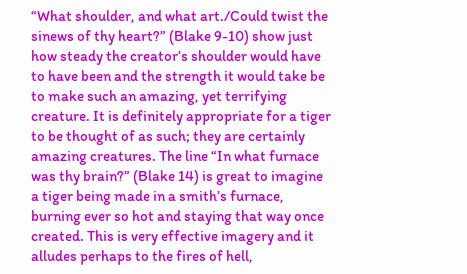“What shoulder, and what art./Could twist the sinews of thy heart?” (Blake 9-10) show just how steady the creator’s shoulder would have to have been and the strength it would take be to make such an amazing, yet terrifying creature. It is definitely appropriate for a tiger to be thought of as such; they are certainly amazing creatures. The line “In what furnace was thy brain?” (Blake 14) is great to imagine a tiger being made in a smith’s furnace, burning ever so hot and staying that way once created. This is very effective imagery and it alludes perhaps to the fires of hell,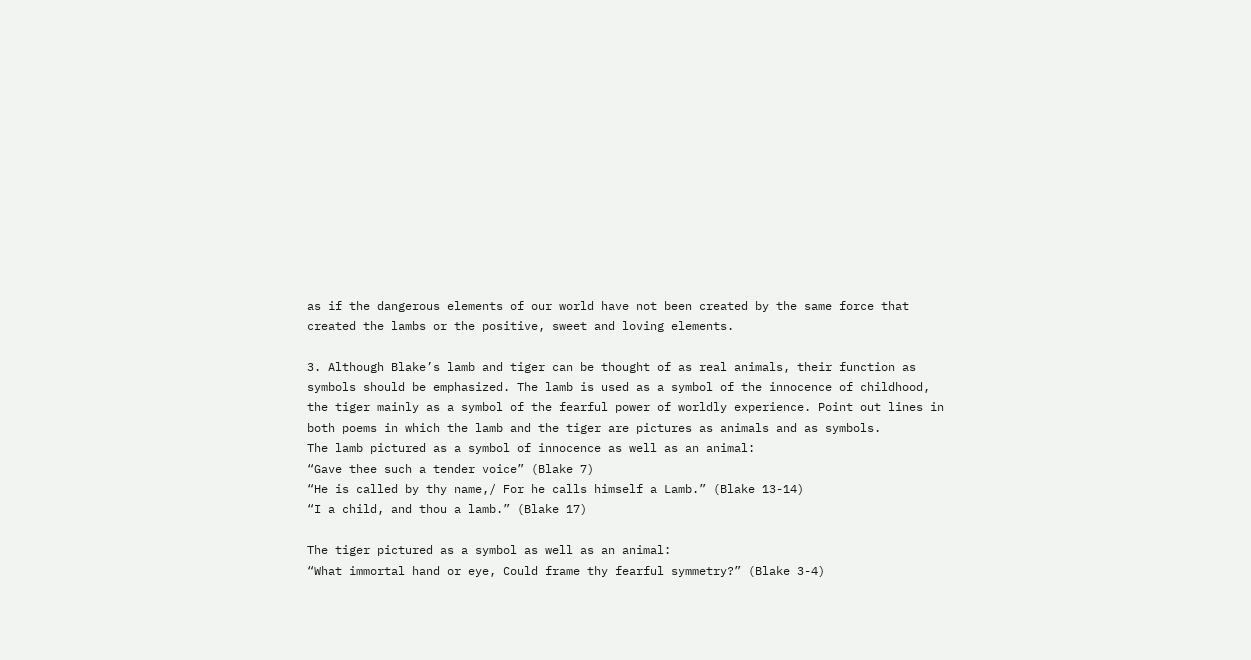as if the dangerous elements of our world have not been created by the same force that created the lambs or the positive, sweet and loving elements.

3. Although Blake’s lamb and tiger can be thought of as real animals, their function as symbols should be emphasized. The lamb is used as a symbol of the innocence of childhood, the tiger mainly as a symbol of the fearful power of worldly experience. Point out lines in both poems in which the lamb and the tiger are pictures as animals and as symbols.
The lamb pictured as a symbol of innocence as well as an animal:
“Gave thee such a tender voice” (Blake 7)
“He is called by thy name,/ For he calls himself a Lamb.” (Blake 13-14)
“I a child, and thou a lamb.” (Blake 17)

The tiger pictured as a symbol as well as an animal:
“What immortal hand or eye, Could frame thy fearful symmetry?” (Blake 3-4)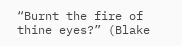“Burnt the fire of thine eyes?” (Blake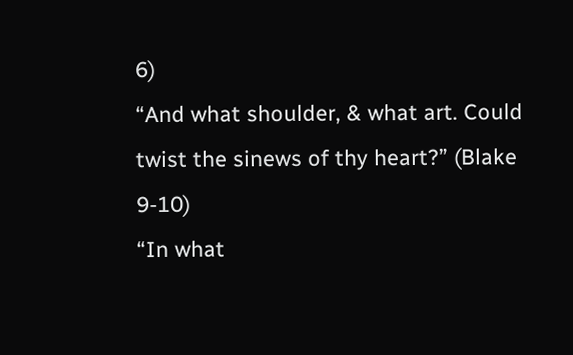6)
“And what shoulder, & what art. Could twist the sinews of thy heart?” (Blake 9-10)
“In what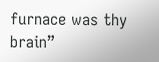furnace was thy brain”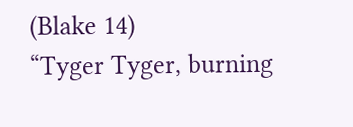(Blake 14)
“Tyger Tyger, burning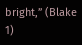bright,” (Blake 1)